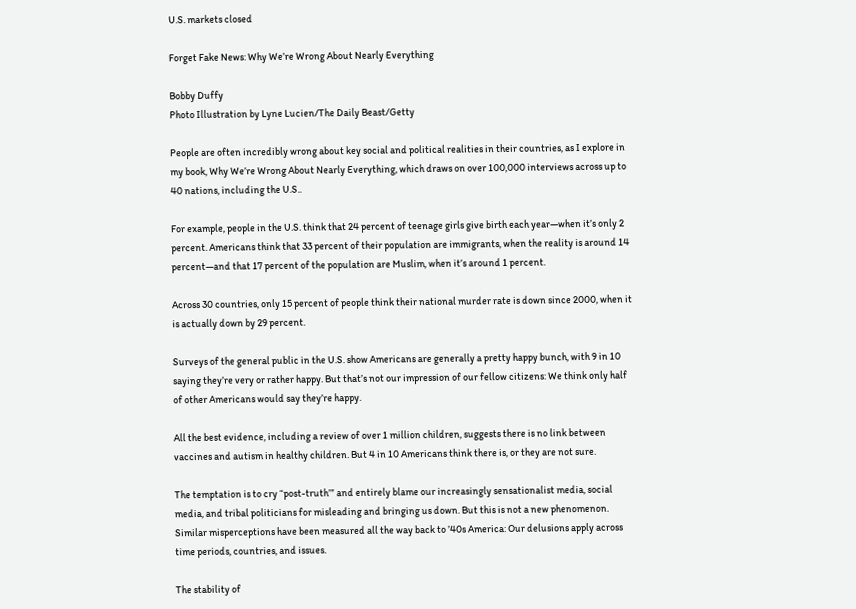U.S. markets closed

Forget Fake News: Why We’re Wrong About Nearly Everything

Bobby Duffy
Photo Illustration by Lyne Lucien/The Daily Beast/Getty

People are often incredibly wrong about key social and political realities in their countries, as I explore in my book, Why We’re Wrong About Nearly Everything, which draws on over 100,000 interviews across up to 40 nations, including the U.S..

For example, people in the U.S. think that 24 percent of teenage girls give birth each year—when it’s only 2 percent. Americans think that 33 percent of their population are immigrants, when the reality is around 14 percent—and that 17 percent of the population are Muslim, when it’s around 1 percent.

Across 30 countries, only 15 percent of people think their national murder rate is down since 2000, when it is actually down by 29 percent.

Surveys of the general public in the U.S. show Americans are generally a pretty happy bunch, with 9 in 10 saying they’re very or rather happy. But that’s not our impression of our fellow citizens: We think only half of other Americans would say they’re happy.

All the best evidence, including a review of over 1 million children, suggests there is no link between vaccines and autism in healthy children. But 4 in 10 Americans think there is, or they are not sure.

The temptation is to cry “post-truth’” and entirely blame our increasingly sensationalist media, social media, and tribal politicians for misleading and bringing us down. But this is not a new phenomenon. Similar misperceptions have been measured all the way back to ’40s America: Our delusions apply across time periods, countries, and issues.

The stability of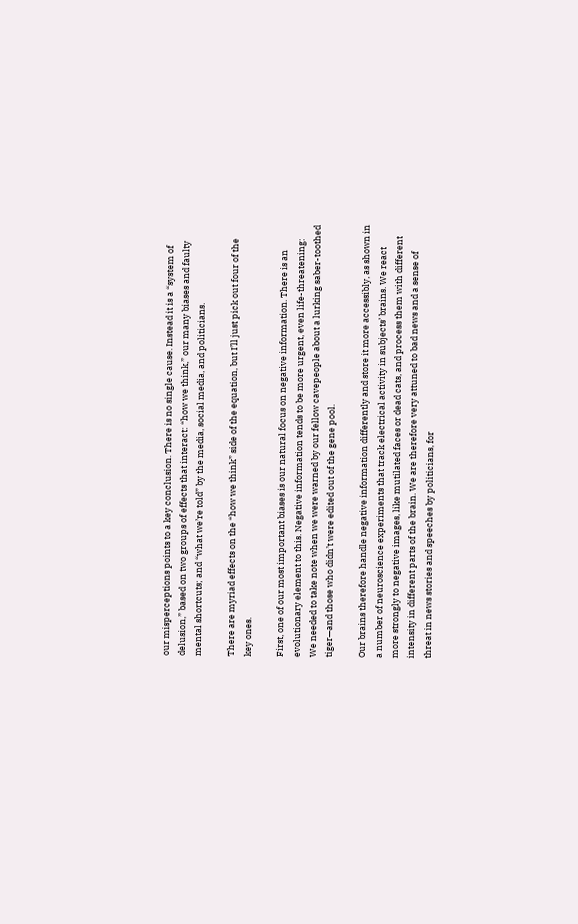our misperceptions points to a key conclusion. There is no single cause. Instead it is a “system of delusion,” based on two groups of effects that interact: “how we think,” our many biases and faulty mental shortcuts; and “what we’re told” by the media, social media, and politicians.

There are myriad effects on the “how we think” side of the equation, but I’ll just pick out four of the key ones.

First, one of our most important biases is our natural focus on negative information. There is an evolutionary element to this. Negative information tends to be more urgent, even life-threatening: We needed to take note when we were warned by our fellow cavepeople about a lurking saber-toothed tiger—and those who didn’t were edited out of the gene pool.

Our brains therefore handle negative information differently and store it more accessibly, as shown in a number of neuroscience experiments that track electrical activity in subjects’ brains. We react more strongly to negative images, like mutilated faces or dead cats, and process them with different intensity in different parts of the brain. We are therefore very attuned to bad news and a sense of threat in news stories and speeches by politicians, for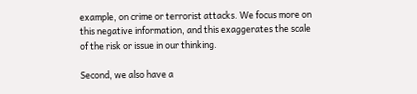example, on crime or terrorist attacks. We focus more on this negative information, and this exaggerates the scale of the risk or issue in our thinking.

Second, we also have a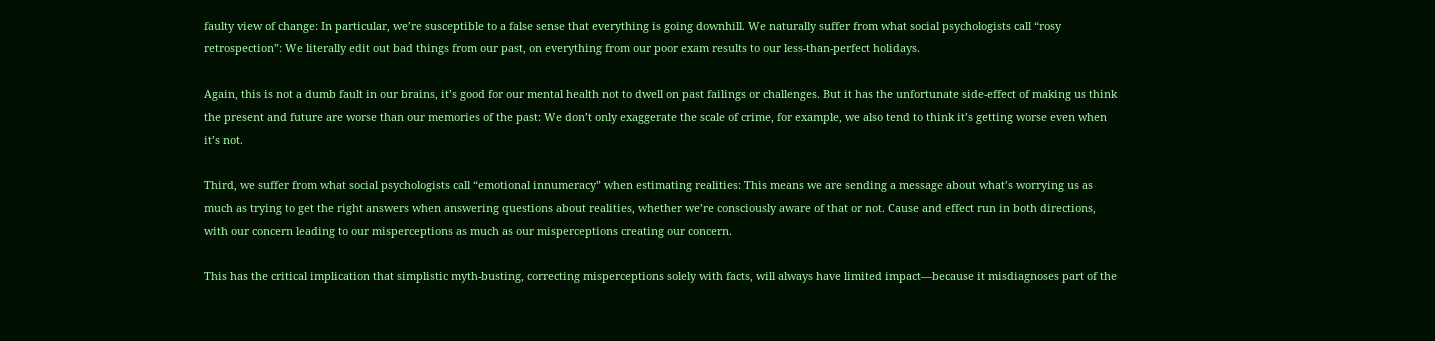faulty view of change: In particular, we’re susceptible to a false sense that everything is going downhill. We naturally suffer from what social psychologists call “rosy retrospection”: We literally edit out bad things from our past, on everything from our poor exam results to our less-than-perfect holidays.

Again, this is not a dumb fault in our brains, it’s good for our mental health not to dwell on past failings or challenges. But it has the unfortunate side-effect of making us think the present and future are worse than our memories of the past: We don’t only exaggerate the scale of crime, for example, we also tend to think it’s getting worse even when it’s not.

Third, we suffer from what social psychologists call “emotional innumeracy” when estimating realities: This means we are sending a message about what’s worrying us as much as trying to get the right answers when answering questions about realities, whether we’re consciously aware of that or not. Cause and effect run in both directions, with our concern leading to our misperceptions as much as our misperceptions creating our concern.

This has the critical implication that simplistic myth-busting, correcting misperceptions solely with facts, will always have limited impact—because it misdiagnoses part of the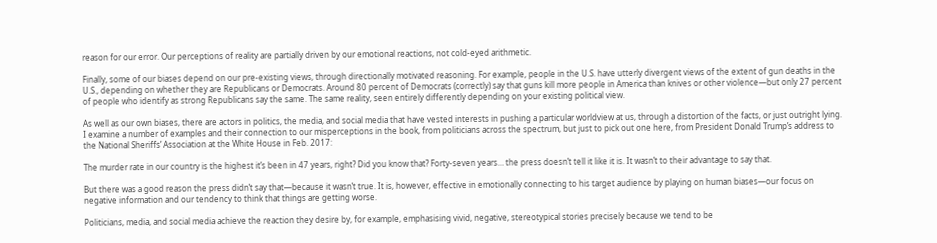reason for our error. Our perceptions of reality are partially driven by our emotional reactions, not cold-eyed arithmetic.

Finally, some of our biases depend on our pre-existing views, through directionally motivated reasoning. For example, people in the U.S. have utterly divergent views of the extent of gun deaths in the U.S., depending on whether they are Republicans or Democrats. Around 80 percent of Democrats (correctly) say that guns kill more people in America than knives or other violence—but only 27 percent of people who identify as strong Republicans say the same. The same reality, seen entirely differently depending on your existing political view.

As well as our own biases, there are actors in politics, the media, and social media that have vested interests in pushing a particular worldview at us, through a distortion of the facts, or just outright lying. I examine a number of examples and their connection to our misperceptions in the book, from politicians across the spectrum, but just to pick out one here, from President Donald Trump’s address to the National Sheriffs’ Association at the White House in Feb. 2017:

The murder rate in our country is the highest it’s been in 47 years, right? Did you know that? Forty-seven years… the press doesn’t tell it like it is. It wasn’t to their advantage to say that.

But there was a good reason the press didn’t say that—because it wasn’t true. It is, however, effective in emotionally connecting to his target audience by playing on human biases—our focus on negative information and our tendency to think that things are getting worse.

Politicians, media, and social media achieve the reaction they desire by, for example, emphasising vivid, negative, stereotypical stories precisely because we tend to be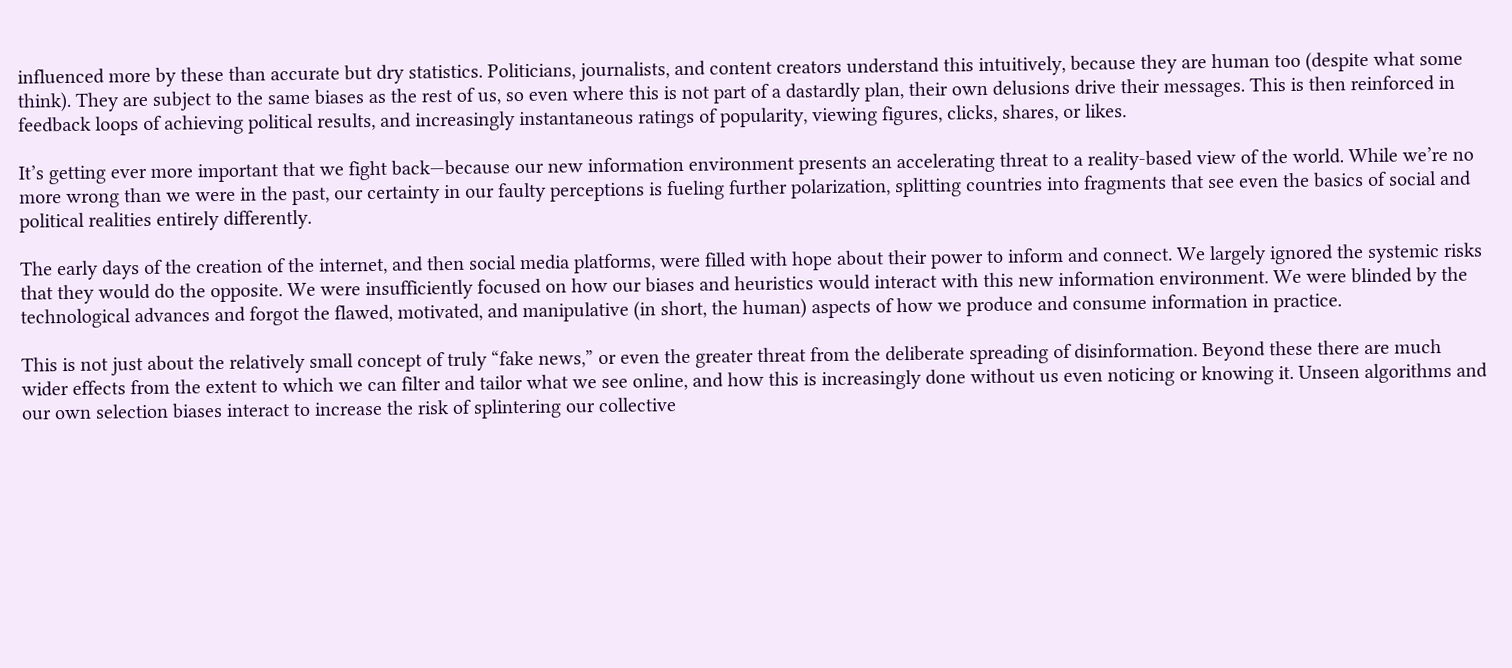influenced more by these than accurate but dry statistics. Politicians, journalists, and content creators understand this intuitively, because they are human too (despite what some think). They are subject to the same biases as the rest of us, so even where this is not part of a dastardly plan, their own delusions drive their messages. This is then reinforced in feedback loops of achieving political results, and increasingly instantaneous ratings of popularity, viewing figures, clicks, shares, or likes.

It’s getting ever more important that we fight back—because our new information environment presents an accelerating threat to a reality-based view of the world. While we’re no more wrong than we were in the past, our certainty in our faulty perceptions is fueling further polarization, splitting countries into fragments that see even the basics of social and political realities entirely differently.

The early days of the creation of the internet, and then social media platforms, were filled with hope about their power to inform and connect. We largely ignored the systemic risks that they would do the opposite. We were insufficiently focused on how our biases and heuristics would interact with this new information environment. We were blinded by the technological advances and forgot the flawed, motivated, and manipulative (in short, the human) aspects of how we produce and consume information in practice.

This is not just about the relatively small concept of truly “fake news,” or even the greater threat from the deliberate spreading of disinformation. Beyond these there are much wider effects from the extent to which we can filter and tailor what we see online, and how this is increasingly done without us even noticing or knowing it. Unseen algorithms and our own selection biases interact to increase the risk of splintering our collective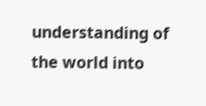understanding of the world into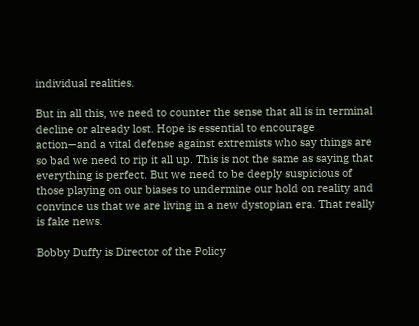individual realities.

But in all this, we need to counter the sense that all is in terminal decline or already lost. Hope is essential to encourage action—and a vital defense against extremists who say things are so bad we need to rip it all up. This is not the same as saying that everything is perfect. But we need to be deeply suspicious of those playing on our biases to undermine our hold on reality and convince us that we are living in a new dystopian era. That really is fake news.

Bobby Duffy is Director of the Policy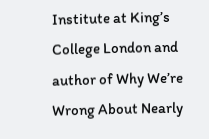Institute at King’s College London and author of Why We’re Wrong About Nearly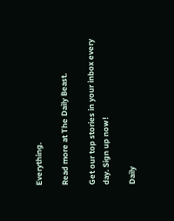Everything.

Read more at The Daily Beast.

Get our top stories in your inbox every day. Sign up now!

Daily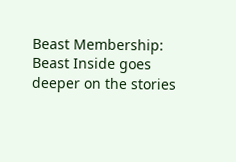Beast Membership: Beast Inside goes deeper on the stories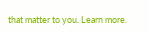that matter to you. Learn more.